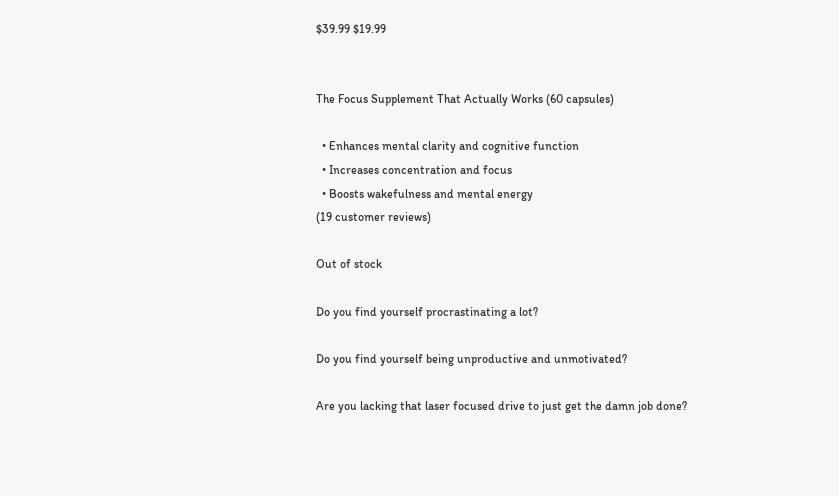$39.99 $19.99


The Focus Supplement That Actually Works (60 capsules)

  • Enhances mental clarity and cognitive function
  • Increases concentration and focus
  • Boosts wakefulness and mental energy
(19 customer reviews)

Out of stock

Do you find yourself procrastinating a lot?

Do you find yourself being unproductive and unmotivated?

Are you lacking that laser focused drive to just get the damn job done?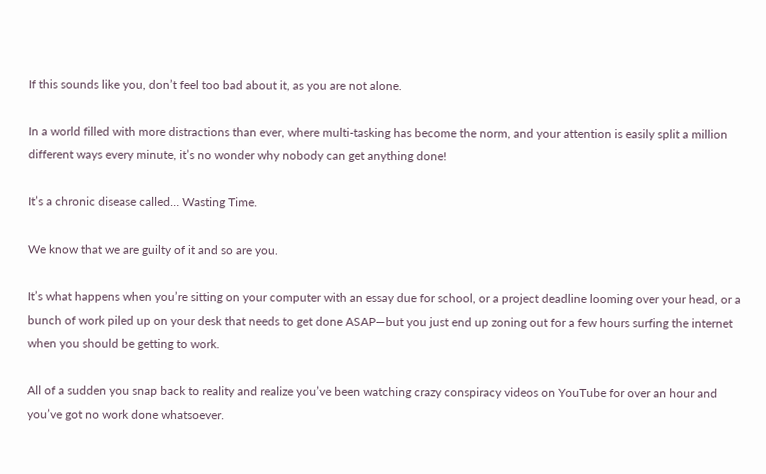If this sounds like you, don’t feel too bad about it, as you are not alone.

In a world filled with more distractions than ever, where multi-tasking has become the norm, and your attention is easily split a million different ways every minute, it’s no wonder why nobody can get anything done!

It’s a chronic disease called… Wasting Time.

We know that we are guilty of it and so are you.

It’s what happens when you’re sitting on your computer with an essay due for school, or a project deadline looming over your head, or a bunch of work piled up on your desk that needs to get done ASAP—but you just end up zoning out for a few hours surfing the internet when you should be getting to work.

All of a sudden you snap back to reality and realize you’ve been watching crazy conspiracy videos on YouTube for over an hour and you’ve got no work done whatsoever.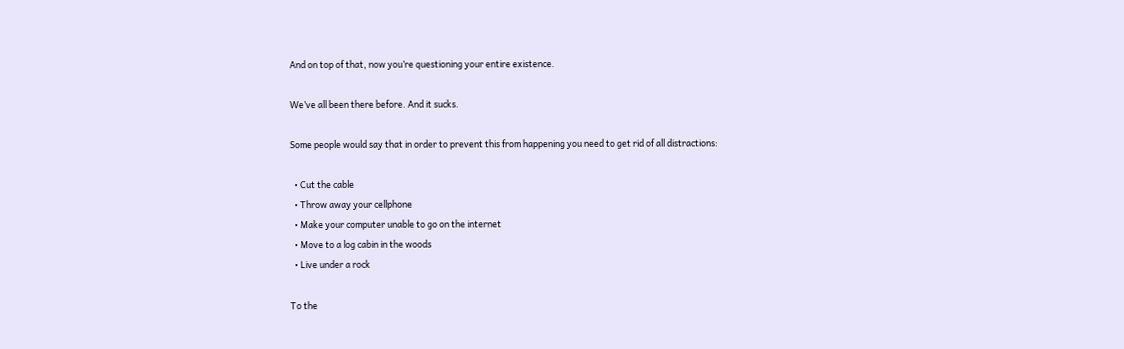And on top of that, now you’re questioning your entire existence.

We’ve all been there before. And it sucks.

Some people would say that in order to prevent this from happening you need to get rid of all distractions:

  • Cut the cable
  • Throw away your cellphone
  • Make your computer unable to go on the internet
  • Move to a log cabin in the woods
  • Live under a rock

To the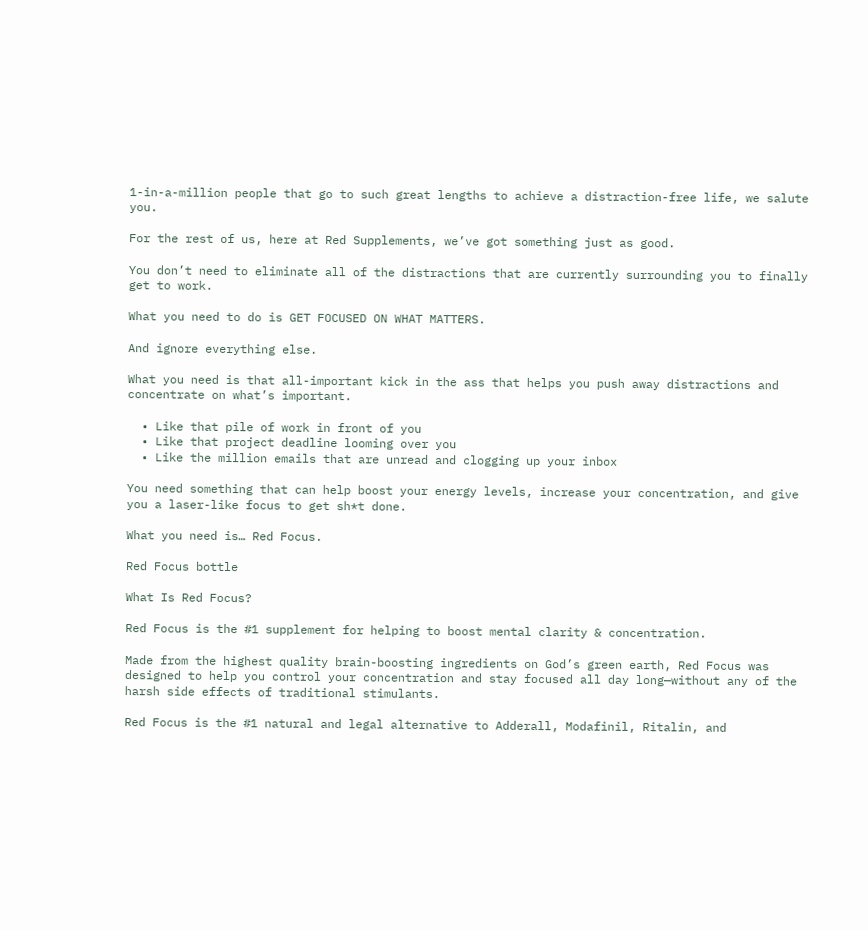1-in-a-million people that go to such great lengths to achieve a distraction-free life, we salute you.

For the rest of us, here at Red Supplements, we’ve got something just as good.

You don’t need to eliminate all of the distractions that are currently surrounding you to finally get to work.

What you need to do is GET FOCUSED ON WHAT MATTERS.

And ignore everything else.

What you need is that all-important kick in the ass that helps you push away distractions and concentrate on what’s important.

  • Like that pile of work in front of you
  • Like that project deadline looming over you
  • Like the million emails that are unread and clogging up your inbox

You need something that can help boost your energy levels, increase your concentration, and give you a laser-like focus to get sh*t done.

What you need is… Red Focus.

Red Focus bottle

What Is Red Focus?

Red Focus is the #1 supplement for helping to boost mental clarity & concentration.

Made from the highest quality brain-boosting ingredients on God’s green earth, Red Focus was designed to help you control your concentration and stay focused all day long—without any of the harsh side effects of traditional stimulants.

Red Focus is the #1 natural and legal alternative to Adderall, Modafinil, Ritalin, and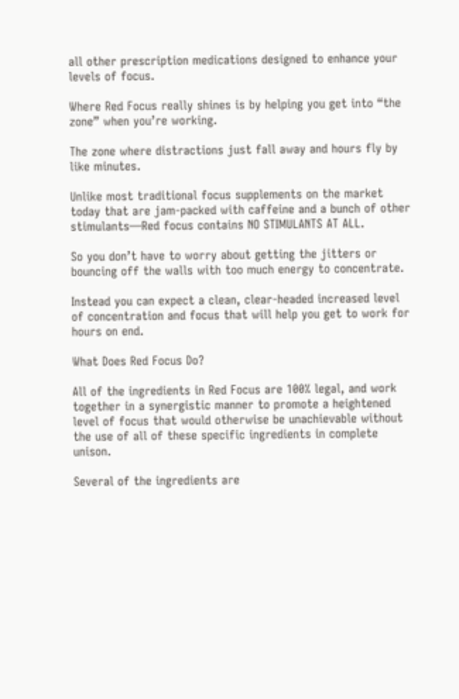all other prescription medications designed to enhance your levels of focus.

Where Red Focus really shines is by helping you get into “the zone” when you’re working.

The zone where distractions just fall away and hours fly by like minutes.

Unlike most traditional focus supplements on the market today that are jam-packed with caffeine and a bunch of other stimulants—Red focus contains NO STIMULANTS AT ALL.

So you don’t have to worry about getting the jitters or bouncing off the walls with too much energy to concentrate.

Instead you can expect a clean, clear-headed increased level of concentration and focus that will help you get to work for hours on end.

What Does Red Focus Do?

All of the ingredients in Red Focus are 100% legal, and work together in a synergistic manner to promote a heightened level of focus that would otherwise be unachievable without the use of all of these specific ingredients in complete unison.

Several of the ingredients are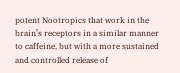potent Nootropics that work in the brain’s receptors in a similar manner to caffeine, but with a more sustained and controlled release of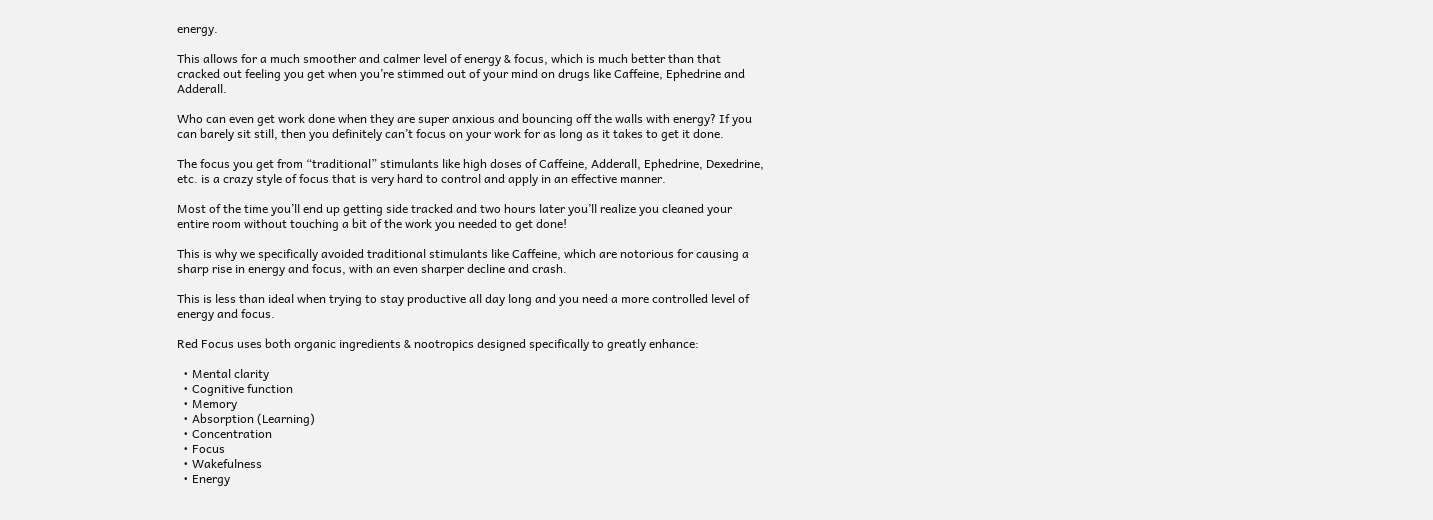energy.

This allows for a much smoother and calmer level of energy & focus, which is much better than that cracked out feeling you get when you’re stimmed out of your mind on drugs like Caffeine, Ephedrine and Adderall.

Who can even get work done when they are super anxious and bouncing off the walls with energy? If you can barely sit still, then you definitely can’t focus on your work for as long as it takes to get it done.

The focus you get from “traditional” stimulants like high doses of Caffeine, Adderall, Ephedrine, Dexedrine, etc. is a crazy style of focus that is very hard to control and apply in an effective manner.

Most of the time you’ll end up getting side tracked and two hours later you’ll realize you cleaned your entire room without touching a bit of the work you needed to get done!

This is why we specifically avoided traditional stimulants like Caffeine, which are notorious for causing a sharp rise in energy and focus, with an even sharper decline and crash.

This is less than ideal when trying to stay productive all day long and you need a more controlled level of energy and focus.

Red Focus uses both organic ingredients & nootropics designed specifically to greatly enhance:

  • Mental clarity
  • Cognitive function
  • Memory
  • Absorption (Learning)
  • Concentration
  • Focus
  • Wakefulness
  • Energy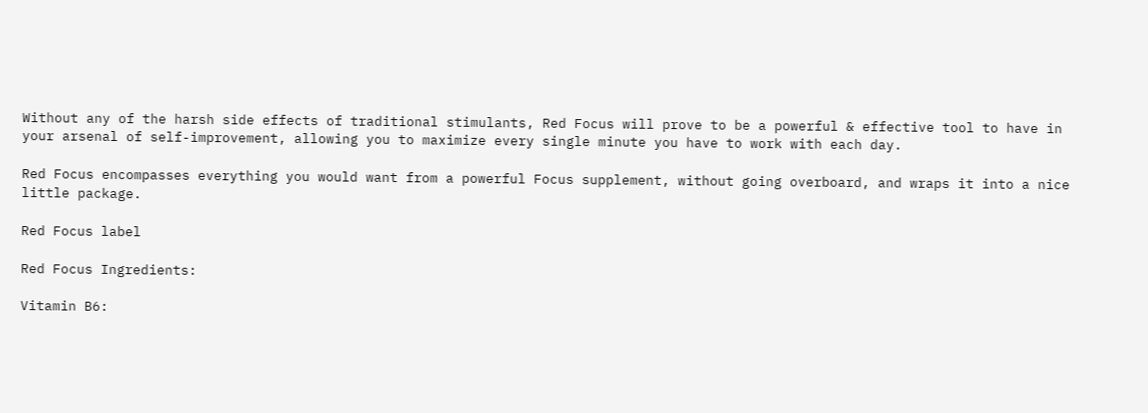Without any of the harsh side effects of traditional stimulants, Red Focus will prove to be a powerful & effective tool to have in your arsenal of self-improvement, allowing you to maximize every single minute you have to work with each day.

Red Focus encompasses everything you would want from a powerful Focus supplement, without going overboard, and wraps it into a nice little package.

Red Focus label

Red Focus Ingredients:

Vitamin B6: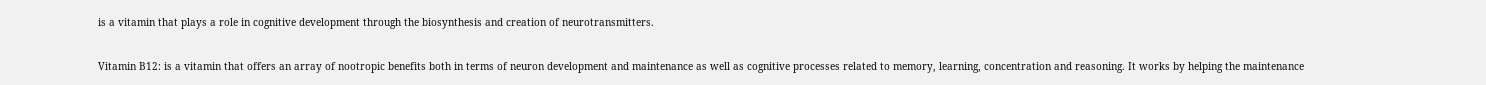is a vitamin that plays a role in cognitive development through the biosynthesis and creation of neurotransmitters.

Vitamin B12: is a vitamin that offers an array of nootropic benefits both in terms of neuron development and maintenance as well as cognitive processes related to memory, learning, concentration and reasoning. It works by helping the maintenance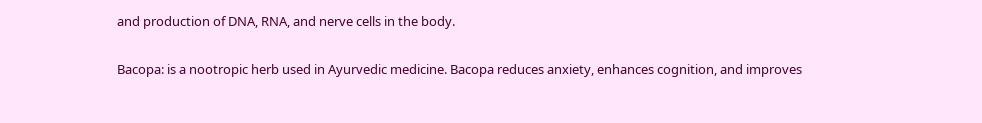and production of DNA, RNA, and nerve cells in the body.

Bacopa: is a nootropic herb used in Ayurvedic medicine. Bacopa reduces anxiety, enhances cognition, and improves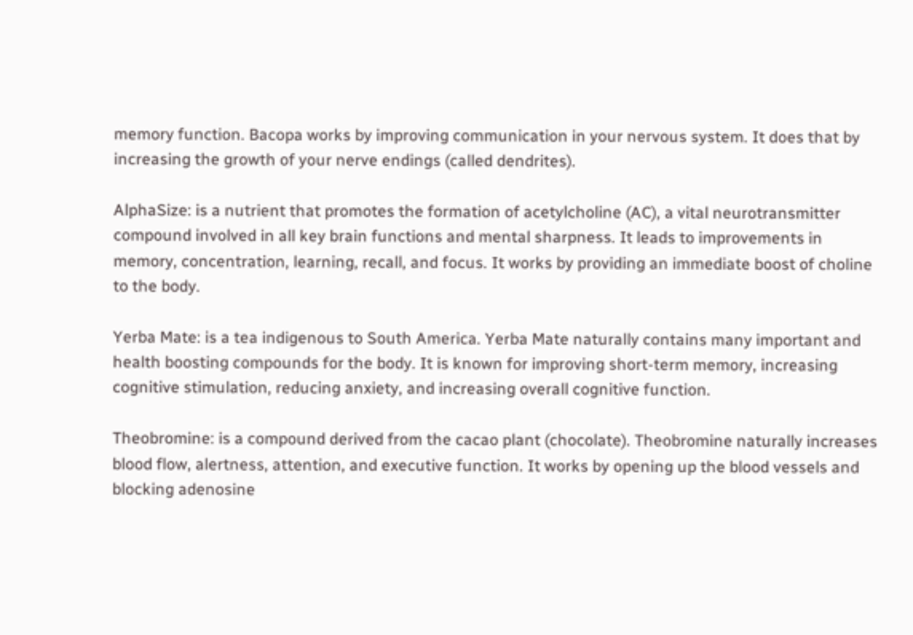memory function. Bacopa works by improving communication in your nervous system. It does that by increasing the growth of your nerve endings (called dendrites).

AlphaSize: is a nutrient that promotes the formation of acetylcholine (AC), a vital neurotransmitter compound involved in all key brain functions and mental sharpness. It leads to improvements in memory, concentration, learning, recall, and focus. It works by providing an immediate boost of choline to the body.

Yerba Mate: is a tea indigenous to South America. Yerba Mate naturally contains many important and health boosting compounds for the body. It is known for improving short-term memory, increasing cognitive stimulation, reducing anxiety, and increasing overall cognitive function.

Theobromine: is a compound derived from the cacao plant (chocolate). Theobromine naturally increases blood flow, alertness, attention, and executive function. It works by opening up the blood vessels and blocking adenosine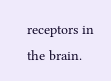receptors in the brain.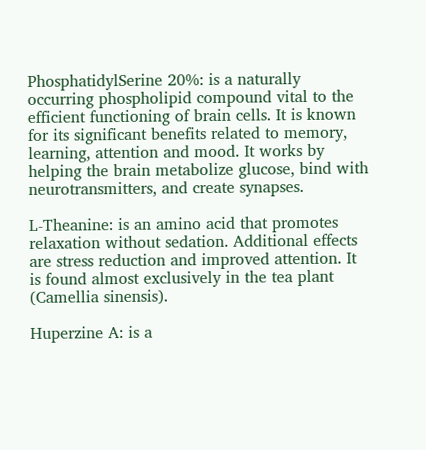PhosphatidylSerine 20%: is a naturally occurring phospholipid compound vital to the efficient functioning of brain cells. It is known for its significant benefits related to memory, learning, attention and mood. It works by helping the brain metabolize glucose, bind with neurotransmitters, and create synapses.

L-Theanine: is an amino acid that promotes relaxation without sedation. Additional effects are stress reduction and improved attention. It is found almost exclusively in the tea plant (Camellia sinensis).

Huperzine A: is a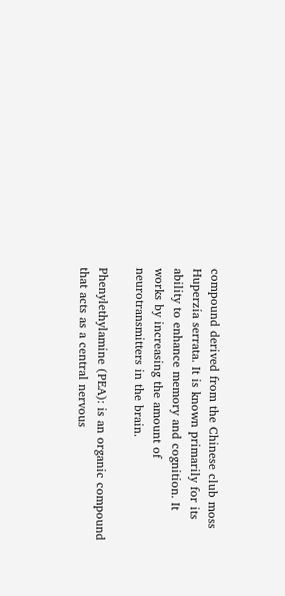compound derived from the Chinese club moss Huperzia serrata. It is known primarily for its ability to enhance memory and cognition. It works by increasing the amount of neurotransmitters in the brain.

Phenylethylamine (PEA): is an organic compound that acts as a central nervous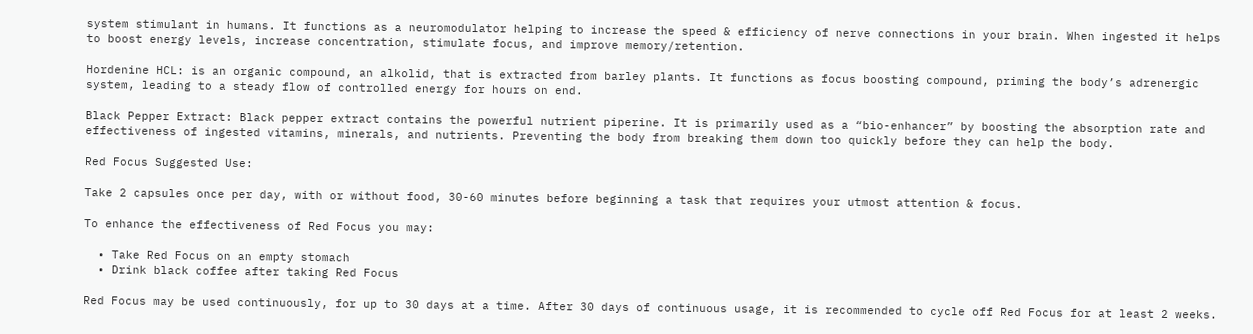system stimulant in humans. It functions as a neuromodulator helping to increase the speed & efficiency of nerve connections in your brain. When ingested it helps to boost energy levels, increase concentration, stimulate focus, and improve memory/retention.

Hordenine HCL: is an organic compound, an alkolid, that is extracted from barley plants. It functions as focus boosting compound, priming the body’s adrenergic system, leading to a steady flow of controlled energy for hours on end.

Black Pepper Extract: Black pepper extract contains the powerful nutrient piperine. It is primarily used as a “bio-enhancer” by boosting the absorption rate and effectiveness of ingested vitamins, minerals, and nutrients. Preventing the body from breaking them down too quickly before they can help the body.

Red Focus Suggested Use:

Take 2 capsules once per day, with or without food, 30-60 minutes before beginning a task that requires your utmost attention & focus.

To enhance the effectiveness of Red Focus you may:

  • Take Red Focus on an empty stomach
  • Drink black coffee after taking Red Focus

Red Focus may be used continuously, for up to 30 days at a time. After 30 days of continuous usage, it is recommended to cycle off Red Focus for at least 2 weeks.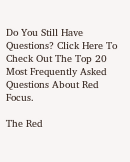Do You Still Have Questions? Click Here To Check Out The Top 20 Most Frequently Asked Questions About Red Focus.

The Red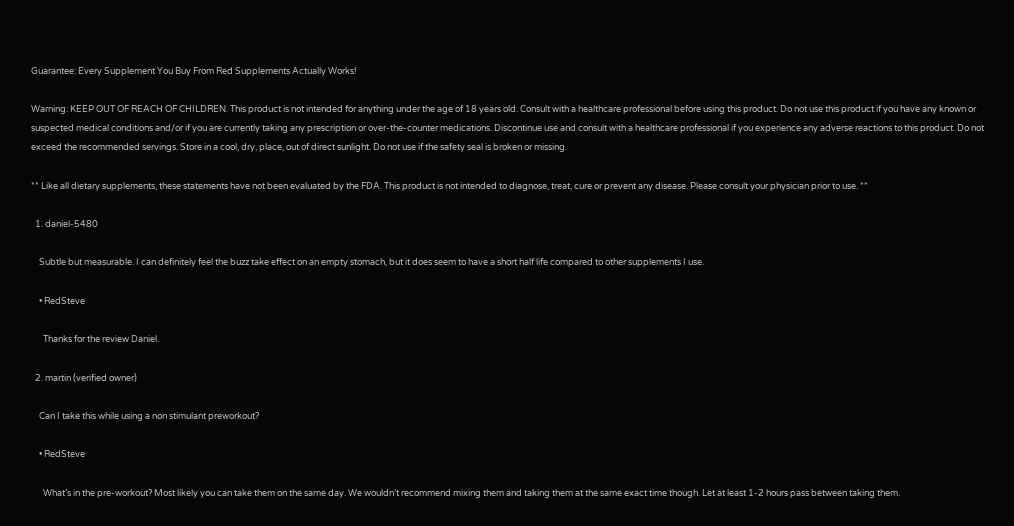Guarantee: Every Supplement You Buy From Red Supplements Actually Works!

Warning: KEEP OUT OF REACH OF CHILDREN. This product is not intended for anything under the age of 18 years old. Consult with a healthcare professional before using this product. Do not use this product if you have any known or suspected medical conditions and/or if you are currently taking any prescription or over-the-counter medications. Discontinue use and consult with a healthcare professional if you experience any adverse reactions to this product. Do not exceed the recommended servings. Store in a cool, dry, place, out of direct sunlight. Do not use if the safety seal is broken or missing.

** Like all dietary supplements, these statements have not been evaluated by the FDA. This product is not intended to diagnose, treat, cure or prevent any disease. Please consult your physician prior to use. **

  1. daniel-5480

    Subtle but measurable. I can definitely feel the buzz take effect on an empty stomach, but it does seem to have a short half life compared to other supplements I use.

    • RedSteve

      Thanks for the review Daniel.

  2. martin (verified owner)

    Can I take this while using a non stimulant preworkout?

    • RedSteve

      What’s in the pre-workout? Most likely you can take them on the same day. We wouldn’t recommend mixing them and taking them at the same exact time though. Let at least 1-2 hours pass between taking them.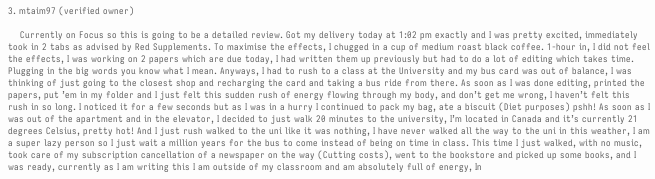3. mtaim97 (verified owner)

    Currently on Focus so this is going to be a detailed review. Got my delivery today at 1:02 pm exactly and I was pretty excited, immediately took in 2 tabs as advised by Red Supplements. To maximise the effects, I chugged in a cup of medium roast black coffee. 1-hour in, I did not feel the effects, I was working on 2 papers which are due today, I had written them up previously but had to do a lot of editing which takes time. Plugging in the big words you know what I mean. Anyways, I had to rush to a class at the University and my bus card was out of balance, I was thinking of just going to the closest shop and recharging the card and taking a bus ride from there. As soon as I was done editing, printed the papers, put ’em in my folder and I just felt this sudden rush of energy flowing through my body, and don’t get me wrong, I haven’t felt this rush in so long. I noticed it for a few seconds but as I was in a hurry I continued to pack my bag, ate a biscuit (Diet purposes) pshh! As soon as I was out of the apartment and in the elevator, I decided to just walk 20 minutes to the university, I’m located in Canada and it’s currently 21 degrees Celsius, pretty hot! And I just rush walked to the uni like it was nothing, I have never walked all the way to the uni in this weather, I am a super lazy person so I just wait a million years for the bus to come instead of being on time in class. This time I just walked, with no music, took care of my subscription cancellation of a newspaper on the way (Cutting costs), went to the bookstore and picked up some books, and I was ready, currently as I am writing this I am outside of my classroom and am absolutely full of energy, In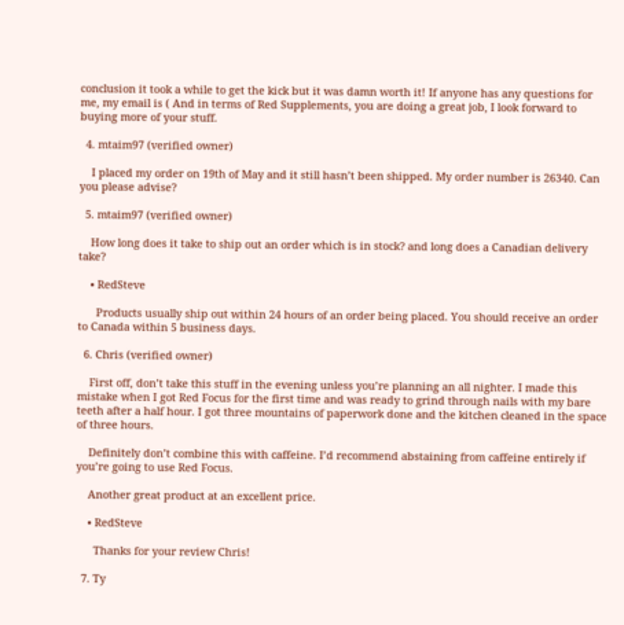conclusion it took a while to get the kick but it was damn worth it! If anyone has any questions for me, my email is ( And in terms of Red Supplements, you are doing a great job, I look forward to buying more of your stuff.

  4. mtaim97 (verified owner)

    I placed my order on 19th of May and it still hasn’t been shipped. My order number is 26340. Can you please advise?

  5. mtaim97 (verified owner)

    How long does it take to ship out an order which is in stock? and long does a Canadian delivery take?

    • RedSteve

      Products usually ship out within 24 hours of an order being placed. You should receive an order to Canada within 5 business days.

  6. Chris (verified owner)

    First off, don’t take this stuff in the evening unless you’re planning an all nighter. I made this mistake when I got Red Focus for the first time and was ready to grind through nails with my bare teeth after a half hour. I got three mountains of paperwork done and the kitchen cleaned in the space of three hours.

    Definitely don’t combine this with caffeine. I’d recommend abstaining from caffeine entirely if you’re going to use Red Focus.

    Another great product at an excellent price.

    • RedSteve

      Thanks for your review Chris!

  7. Ty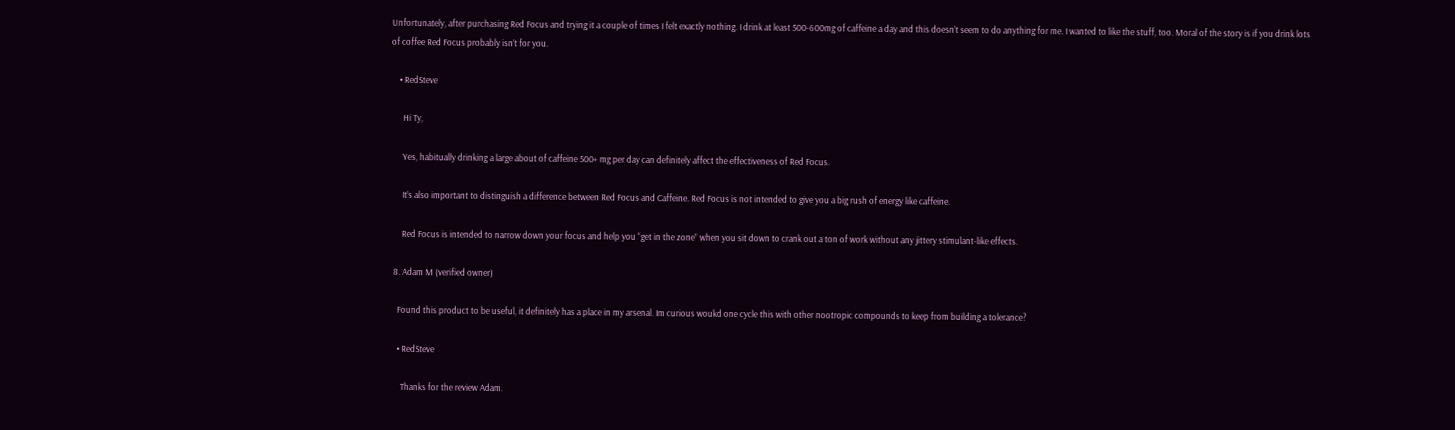Unfortunately, after purchasing Red Focus and trying it a couple of times I felt exactly nothing. I drink at least 500-600mg of caffeine a day and this doesn’t seem to do anything for me. I wanted to like the stuff, too. Moral of the story is if you drink lots of coffee Red Focus probably isn’t for you.

    • RedSteve

      Hi Ty,

      Yes, habitually drinking a large about of caffeine 500+ mg per day can definitely affect the effectiveness of Red Focus.

      It’s also important to distinguish a difference between Red Focus and Caffeine. Red Focus is not intended to give you a big rush of energy like caffeine.

      Red Focus is intended to narrow down your focus and help you “get in the zone” when you sit down to crank out a ton of work without any jittery stimulant-like effects.

  8. Adam M (verified owner)

    Found this product to be useful, it definitely has a place in my arsenal. Im curious woukd one cycle this with other nootropic compounds to keep from building a tolerance?

    • RedSteve

      Thanks for the review Adam.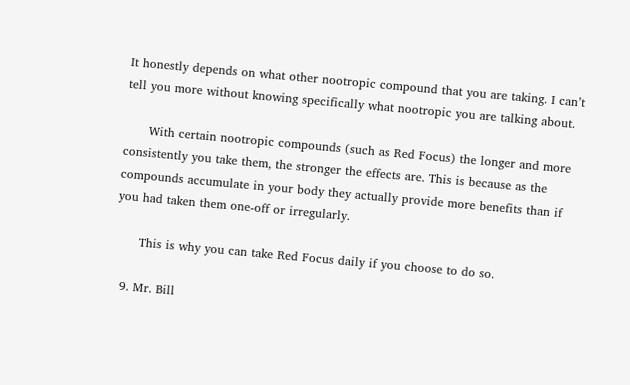It honestly depends on what other nootropic compound that you are taking. I can’t tell you more without knowing specifically what nootropic you are talking about.

      With certain nootropic compounds (such as Red Focus) the longer and more consistently you take them, the stronger the effects are. This is because as the compounds accumulate in your body they actually provide more benefits than if you had taken them one-off or irregularly.

      This is why you can take Red Focus daily if you choose to do so.

  9. Mr. Bill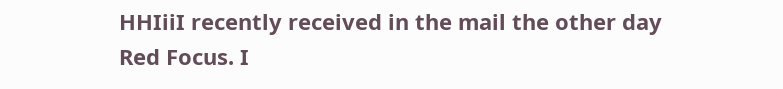HHIiiI recently received in the mail the other day Red Focus. I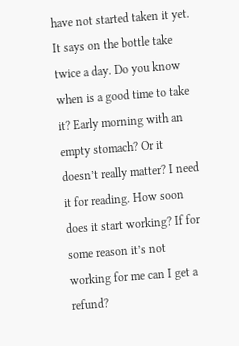have not started taken it yet. It says on the bottle take twice a day. Do you know when is a good time to take it? Early morning with an empty stomach? Or it doesn’t really matter? I need it for reading. How soon does it start working? If for some reason it’s not working for me can I get a refund?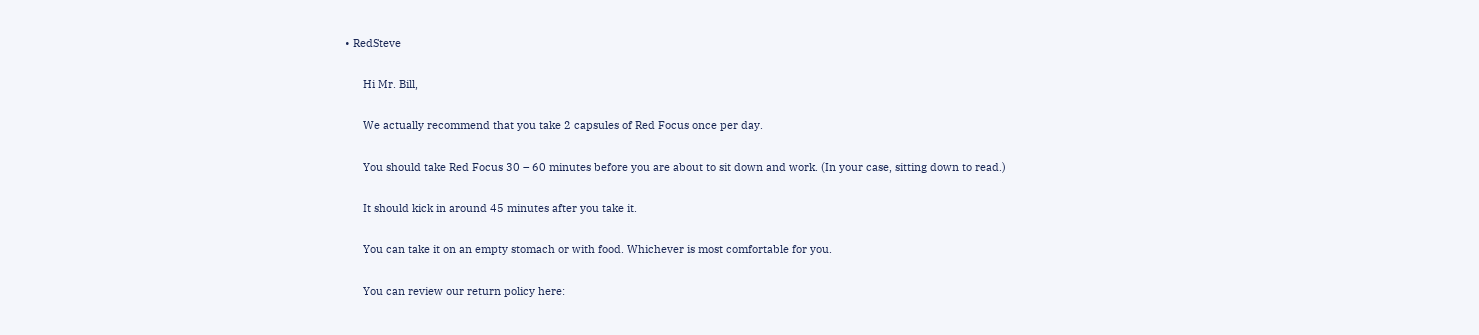• RedSteve

      Hi Mr. Bill,

      We actually recommend that you take 2 capsules of Red Focus once per day.

      You should take Red Focus 30 – 60 minutes before you are about to sit down and work. (In your case, sitting down to read.)

      It should kick in around 45 minutes after you take it.

      You can take it on an empty stomach or with food. Whichever is most comfortable for you.

      You can review our return policy here: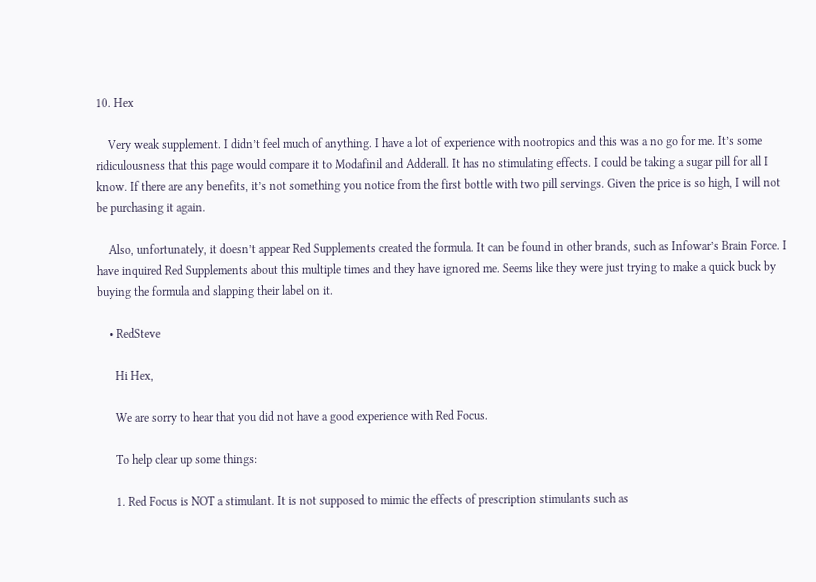10. Hex

    Very weak supplement. I didn’t feel much of anything. I have a lot of experience with nootropics and this was a no go for me. It’s some ridiculousness that this page would compare it to Modafinil and Adderall. It has no stimulating effects. I could be taking a sugar pill for all I know. If there are any benefits, it’s not something you notice from the first bottle with two pill servings. Given the price is so high, I will not be purchasing it again.

    Also, unfortunately, it doesn’t appear Red Supplements created the formula. It can be found in other brands, such as Infowar’s Brain Force. I have inquired Red Supplements about this multiple times and they have ignored me. Seems like they were just trying to make a quick buck by buying the formula and slapping their label on it.

    • RedSteve

      Hi Hex,

      We are sorry to hear that you did not have a good experience with Red Focus.

      To help clear up some things:

      1. Red Focus is NOT a stimulant. It is not supposed to mimic the effects of prescription stimulants such as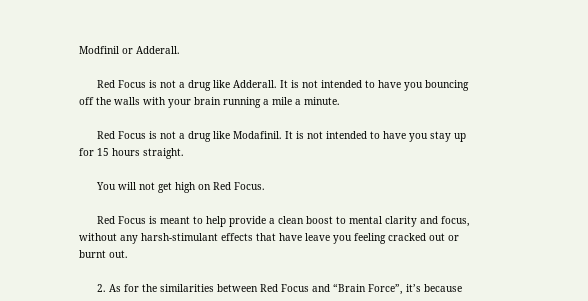Modfinil or Adderall.

      Red Focus is not a drug like Adderall. It is not intended to have you bouncing off the walls with your brain running a mile a minute.

      Red Focus is not a drug like Modafinil. It is not intended to have you stay up for 15 hours straight.

      You will not get high on Red Focus.

      Red Focus is meant to help provide a clean boost to mental clarity and focus, without any harsh-stimulant effects that have leave you feeling cracked out or burnt out.

      2. As for the similarities between Red Focus and “Brain Force”, it’s because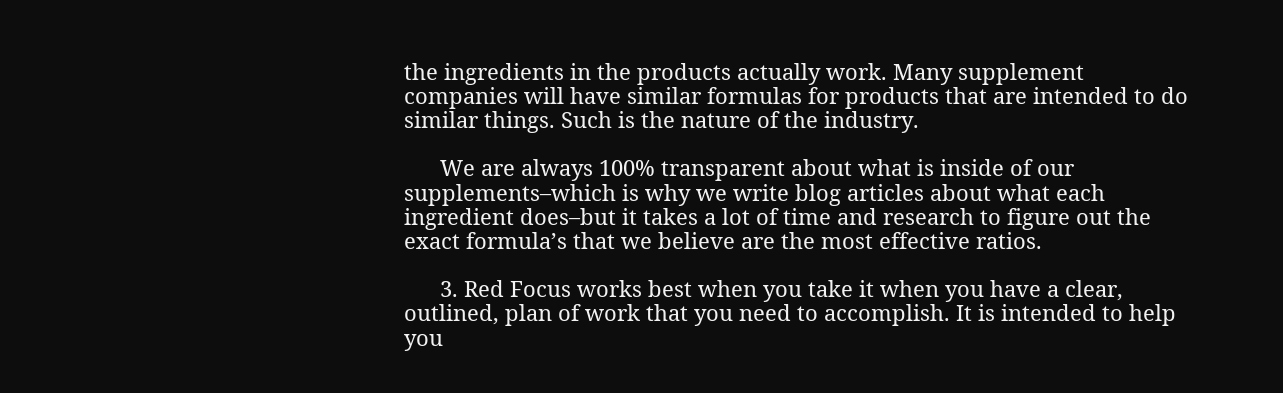the ingredients in the products actually work. Many supplement companies will have similar formulas for products that are intended to do similar things. Such is the nature of the industry.

      We are always 100% transparent about what is inside of our supplements–which is why we write blog articles about what each ingredient does–but it takes a lot of time and research to figure out the exact formula’s that we believe are the most effective ratios.

      3. Red Focus works best when you take it when you have a clear, outlined, plan of work that you need to accomplish. It is intended to help you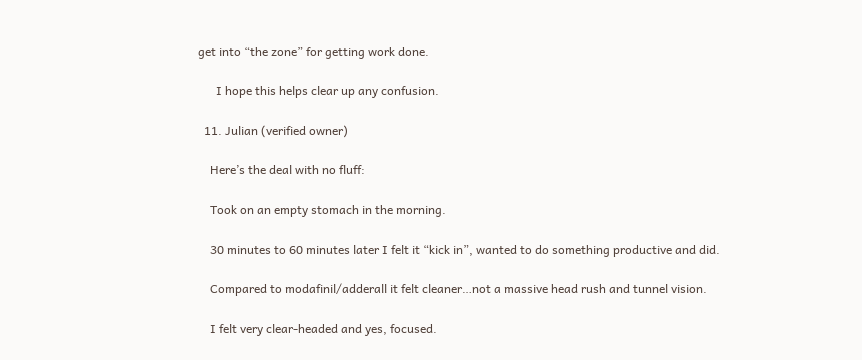get into “the zone” for getting work done.

      I hope this helps clear up any confusion.

  11. Julian (verified owner)

    Here’s the deal with no fluff:

    Took on an empty stomach in the morning.

    30 minutes to 60 minutes later I felt it “kick in”, wanted to do something productive and did.

    Compared to modafinil/adderall it felt cleaner…not a massive head rush and tunnel vision.

    I felt very clear-headed and yes, focused.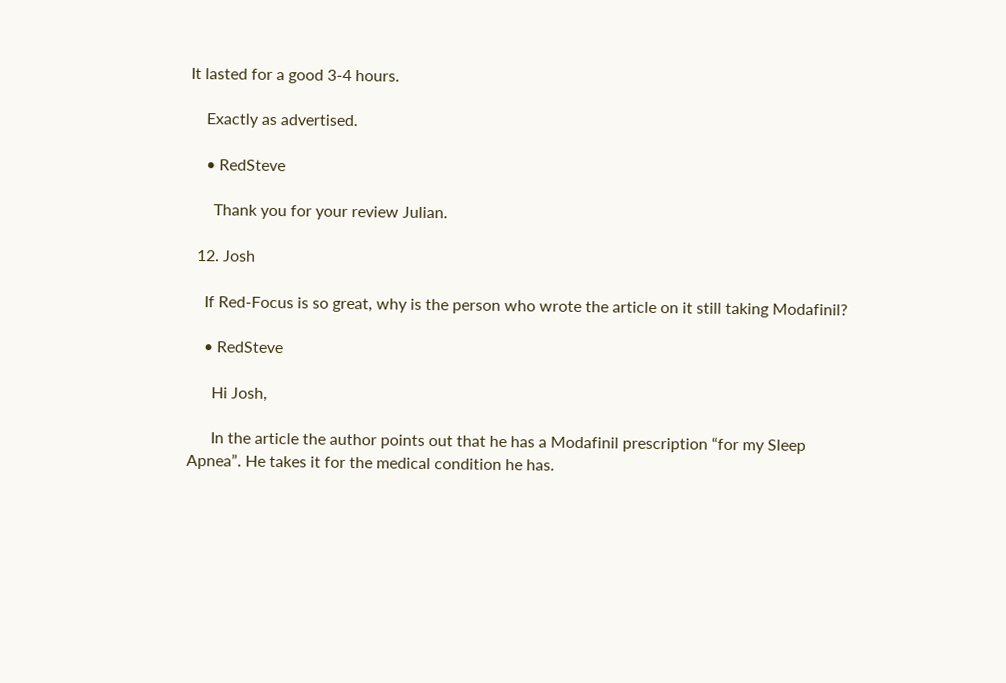It lasted for a good 3-4 hours.

    Exactly as advertised.

    • RedSteve

      Thank you for your review Julian.

  12. Josh

    If Red-Focus is so great, why is the person who wrote the article on it still taking Modafinil?

    • RedSteve

      Hi Josh,

      In the article the author points out that he has a Modafinil prescription “for my Sleep Apnea”. He takes it for the medical condition he has.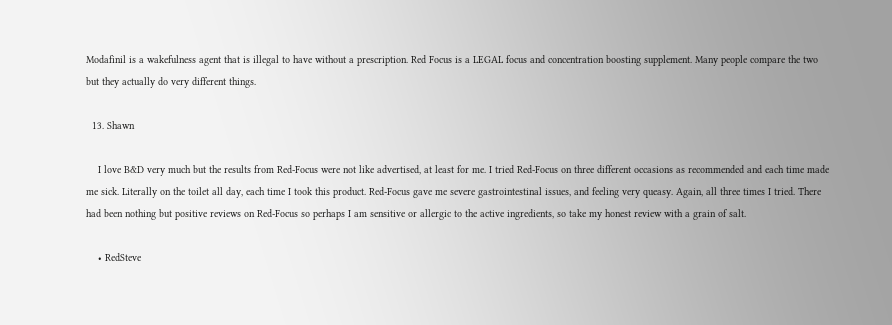Modafinil is a wakefulness agent that is illegal to have without a prescription. Red Focus is a LEGAL focus and concentration boosting supplement. Many people compare the two but they actually do very different things.

  13. Shawn

    I love B&D very much but the results from Red-Focus were not like advertised, at least for me. I tried Red-Focus on three different occasions as recommended and each time made me sick. Literally on the toilet all day, each time I took this product. Red-Focus gave me severe gastrointestinal issues, and feeling very queasy. Again, all three times I tried. There had been nothing but positive reviews on Red-Focus so perhaps I am sensitive or allergic to the active ingredients, so take my honest review with a grain of salt.

    • RedSteve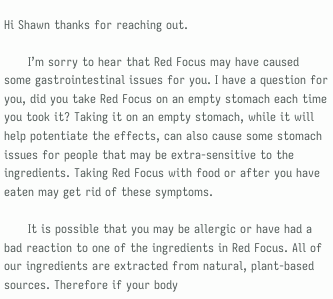Hi Shawn thanks for reaching out.

      I’m sorry to hear that Red Focus may have caused some gastrointestinal issues for you. I have a question for you, did you take Red Focus on an empty stomach each time you took it? Taking it on an empty stomach, while it will help potentiate the effects, can also cause some stomach issues for people that may be extra-sensitive to the ingredients. Taking Red Focus with food or after you have eaten may get rid of these symptoms.

      It is possible that you may be allergic or have had a bad reaction to one of the ingredients in Red Focus. All of our ingredients are extracted from natural, plant-based sources. Therefore if your body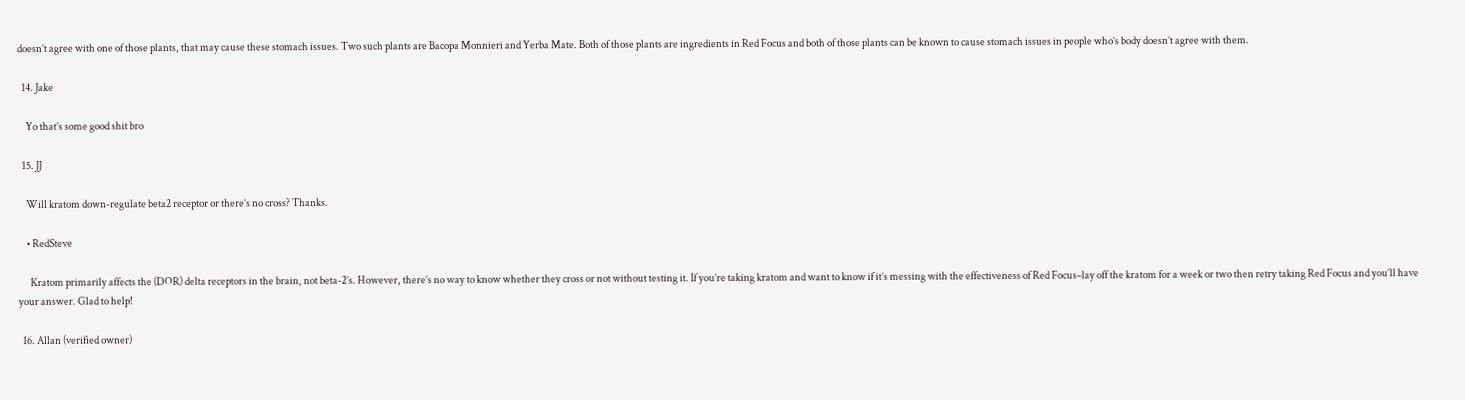doesn’t agree with one of those plants, that may cause these stomach issues. Two such plants are Bacopa Monnieri and Yerba Mate. Both of those plants are ingredients in Red Focus and both of those plants can be known to cause stomach issues in people who’s body doesn’t agree with them.

  14. Jake

    Yo that’s some good shit bro

  15. JJ

    Will kratom down-regulate beta2 receptor or there’s no cross? Thanks.

    • RedSteve

      Kratom primarily affects the (DOR) delta receptors in the brain, not beta-2’s. However, there’s no way to know whether they cross or not without testing it. If you’re taking kratom and want to know if it’s messing with the effectiveness of Red Focus–lay off the kratom for a week or two then retry taking Red Focus and you’ll have your answer. Glad to help!

  16. Allan (verified owner)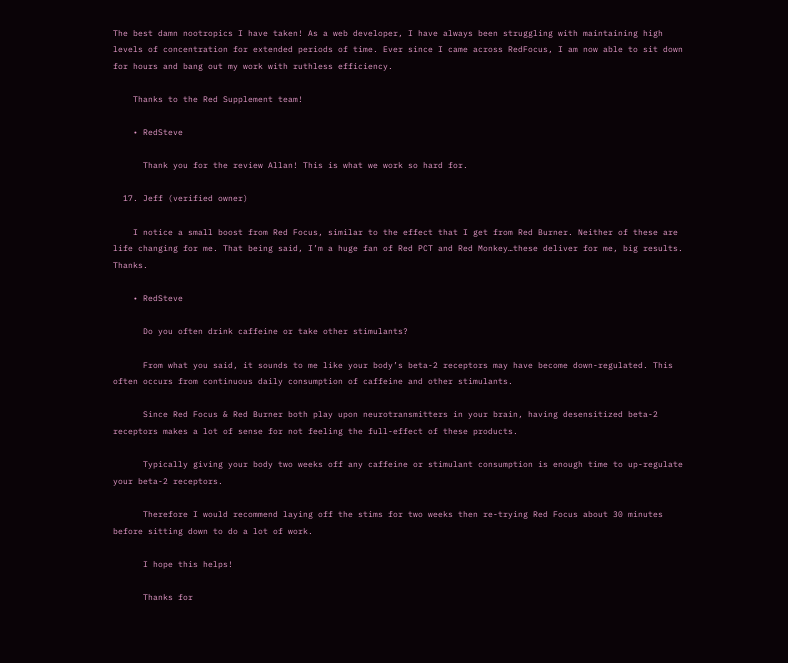The best damn nootropics I have taken! As a web developer, I have always been struggling with maintaining high levels of concentration for extended periods of time. Ever since I came across RedFocus, I am now able to sit down for hours and bang out my work with ruthless efficiency.

    Thanks to the Red Supplement team!

    • RedSteve

      Thank you for the review Allan! This is what we work so hard for.

  17. Jeff (verified owner)

    I notice a small boost from Red Focus, similar to the effect that I get from Red Burner. Neither of these are life changing for me. That being said, I’m a huge fan of Red PCT and Red Monkey…these deliver for me, big results. Thanks.

    • RedSteve

      Do you often drink caffeine or take other stimulants?

      From what you said, it sounds to me like your body’s beta-2 receptors may have become down-regulated. This often occurs from continuous daily consumption of caffeine and other stimulants.

      Since Red Focus & Red Burner both play upon neurotransmitters in your brain, having desensitized beta-2 receptors makes a lot of sense for not feeling the full-effect of these products.

      Typically giving your body two weeks off any caffeine or stimulant consumption is enough time to up-regulate your beta-2 receptors.

      Therefore I would recommend laying off the stims for two weeks then re-trying Red Focus about 30 minutes before sitting down to do a lot of work.

      I hope this helps!

      Thanks for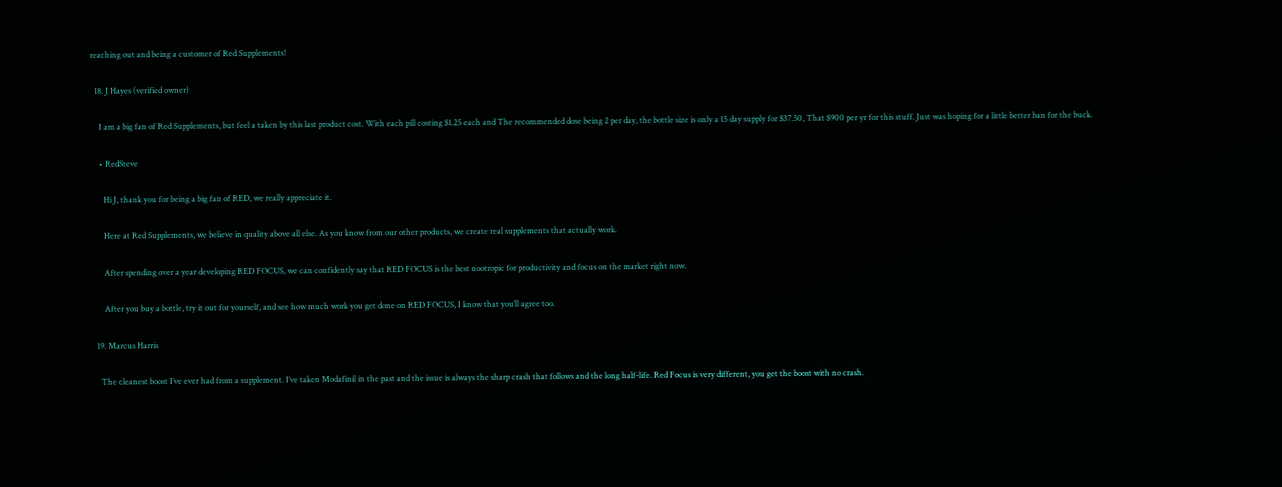reaching out and being a customer of Red Supplements!

  18. J Hayes (verified owner)

    I am a big fan of Red Supplements, but feel a taken by this last product cost. With each pill costing $1.25 each and The recommended dose being 2 per day, the bottle size is only a 15 day supply for $37.50, That $900 per yr for this stuff. Just was hoping for a little better ban for the buck.

    • RedSteve

      Hi J, thank you for being a big fan of RED, we really appreciate it.

      Here at Red Supplements, we believe in quality above all else. As you know from our other products, we create real supplements that actually work.

      After spending over a year developing RED FOCUS, we can confidently say that RED FOCUS is the best nootropic for productivity and focus on the market right now.

      After you buy a bottle, try it out for yourself, and see how much work you get done on RED FOCUS, I know that you’ll agree too.

  19. Marcus Harris

    The cleanest boost I’ve ever had from a supplement. I’ve taken Modafinil in the past and the issue is always the sharp crash that follows and the long half-life. Red Focus is very different, you get the boost with no crash.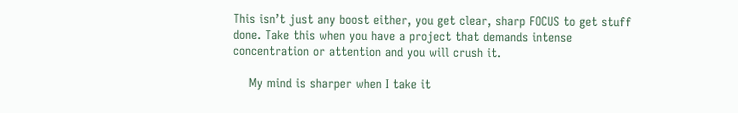This isn’t just any boost either, you get clear, sharp FOCUS to get stuff done. Take this when you have a project that demands intense concentration or attention and you will crush it.

    My mind is sharper when I take it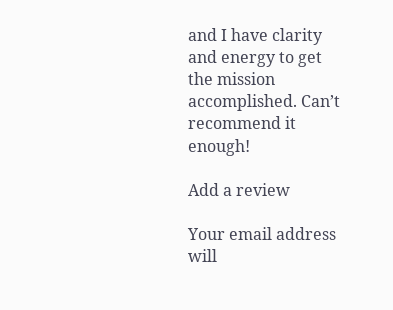and I have clarity and energy to get the mission accomplished. Can’t recommend it enough!

Add a review

Your email address will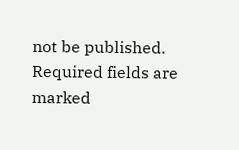not be published. Required fields are marked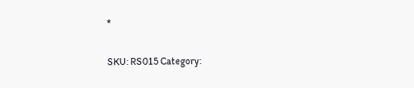*

SKU: RS015 Category: